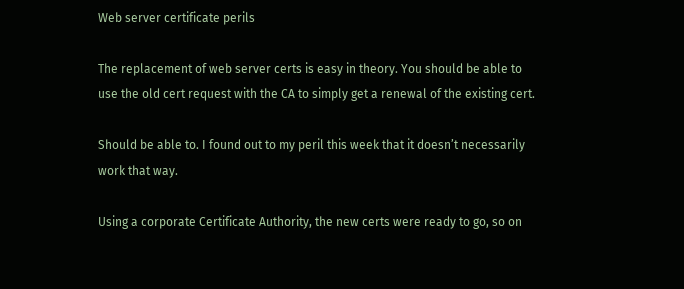Web server certificate perils

The replacement of web server certs is easy in theory. You should be able to use the old cert request with the CA to simply get a renewal of the existing cert.

Should be able to. I found out to my peril this week that it doesn’t necessarily work that way.

Using a corporate Certificate Authority, the new certs were ready to go, so on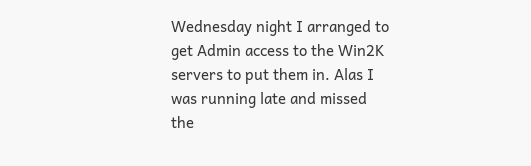Wednesday night I arranged to get Admin access to the Win2K servers to put them in. Alas I was running late and missed the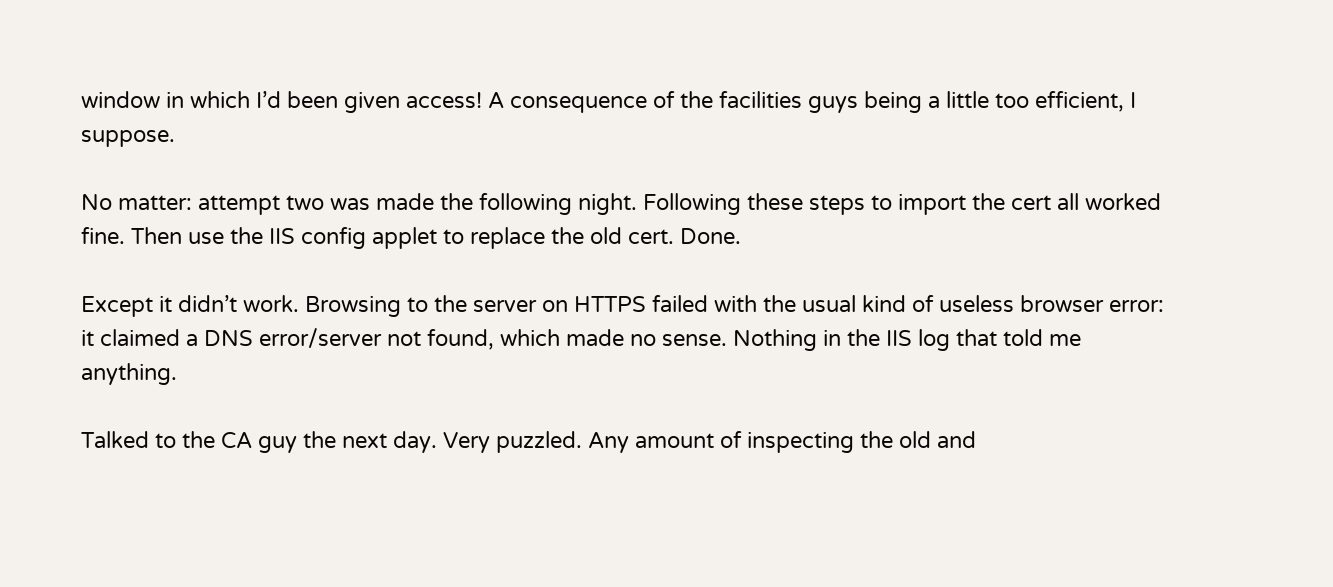window in which I’d been given access! A consequence of the facilities guys being a little too efficient, I suppose.

No matter: attempt two was made the following night. Following these steps to import the cert all worked fine. Then use the IIS config applet to replace the old cert. Done.

Except it didn’t work. Browsing to the server on HTTPS failed with the usual kind of useless browser error: it claimed a DNS error/server not found, which made no sense. Nothing in the IIS log that told me anything.

Talked to the CA guy the next day. Very puzzled. Any amount of inspecting the old and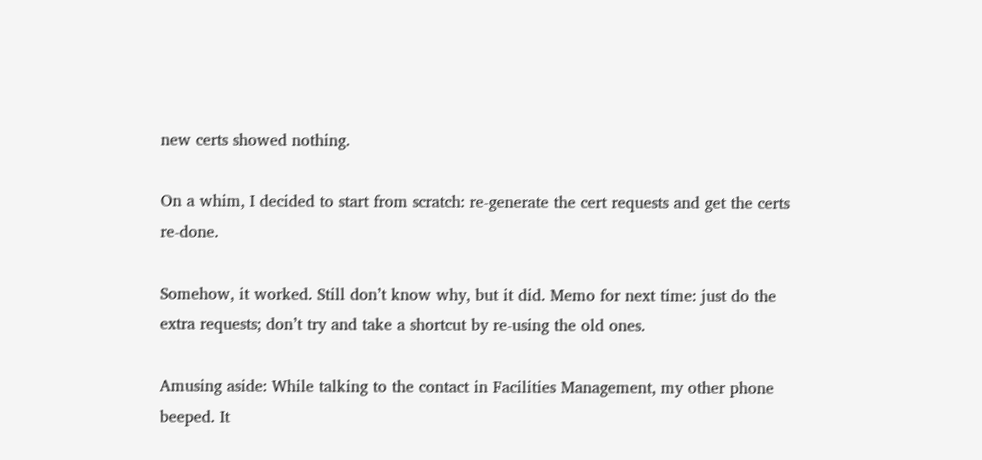new certs showed nothing.

On a whim, I decided to start from scratch: re-generate the cert requests and get the certs re-done.

Somehow, it worked. Still don’t know why, but it did. Memo for next time: just do the extra requests; don’t try and take a shortcut by re-using the old ones.

Amusing aside: While talking to the contact in Facilities Management, my other phone beeped. It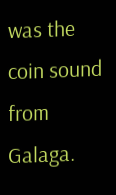was the coin sound from Galaga.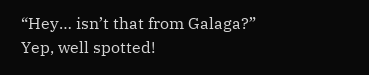“Hey… isn’t that from Galaga?” Yep, well spotted!